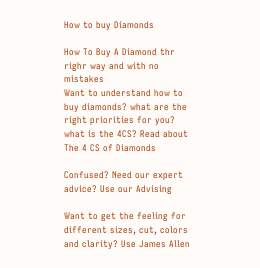How to buy Diamonds

How To Buy A Diamond thr righr way and with no mistakes
Want to understand how to buy diamonds? what are the right priorities for you? what is the 4CS? Read about The 4 CS of Diamonds

Confused? Need our expert advice? Use our Advising

Want to get the feeling for different sizes, cut, colors and clarity? Use James Allen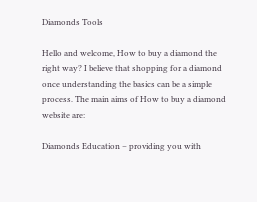Diamonds Tools

Hello and welcome, How to buy a diamond the right way? I believe that shopping for a diamond once understanding the basics can be a simple process. The main aims of How to buy a diamond website are:

Diamonds Education – providing you with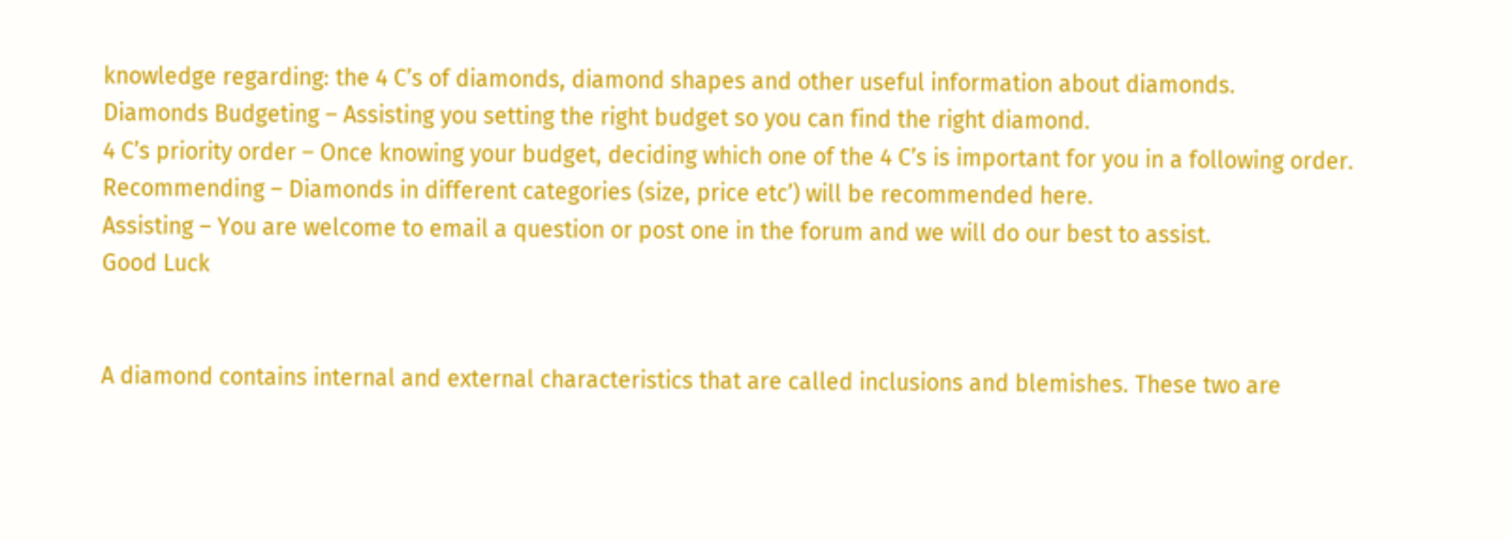knowledge regarding: the 4 C’s of diamonds, diamond shapes and other useful information about diamonds.
Diamonds Budgeting – Assisting you setting the right budget so you can find the right diamond.
4 C’s priority order – Once knowing your budget, deciding which one of the 4 C’s is important for you in a following order.
Recommending – Diamonds in different categories (size, price etc’) will be recommended here.
Assisting – You are welcome to email a question or post one in the forum and we will do our best to assist.
Good Luck


A diamond contains internal and external characteristics that are called inclusions and blemishes. These two are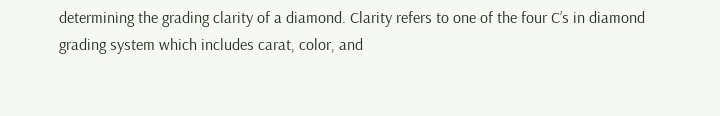determining the grading clarity of a diamond. Clarity refers to one of the four C’s in diamond grading system which includes carat, color, and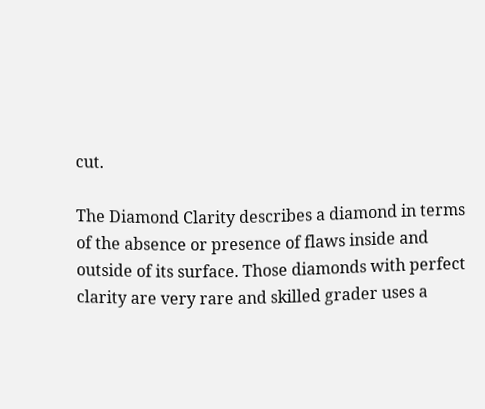cut.

The Diamond Clarity describes a diamond in terms of the absence or presence of flaws inside and outside of its surface. Those diamonds with perfect clarity are very rare and skilled grader uses a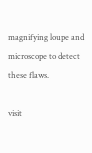magnifying loupe and microscope to detect these flaws.

visit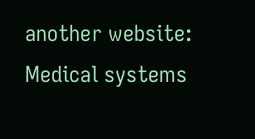another website: Medical systems